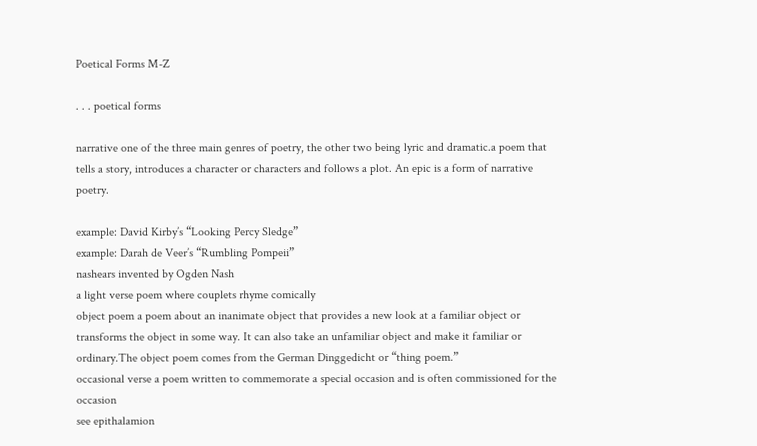Poetical Forms M-Z

. . . poetical forms

narrative one of the three main genres of poetry, the other two being lyric and dramatic.a poem that tells a story, introduces a character or characters and follows a plot. An epic is a form of narrative poetry.

example: David Kirby’s “Looking Percy Sledge”
example: Darah de Veer’s “Rumbling Pompeii”
nashears invented by Ogden Nash
a light verse poem where couplets rhyme comically
object poem a poem about an inanimate object that provides a new look at a familiar object or transforms the object in some way. It can also take an unfamiliar object and make it familiar or ordinary.The object poem comes from the German Dinggedicht or “thing poem.”
occasional verse a poem written to commemorate a special occasion and is often commissioned for the occasion
see epithalamion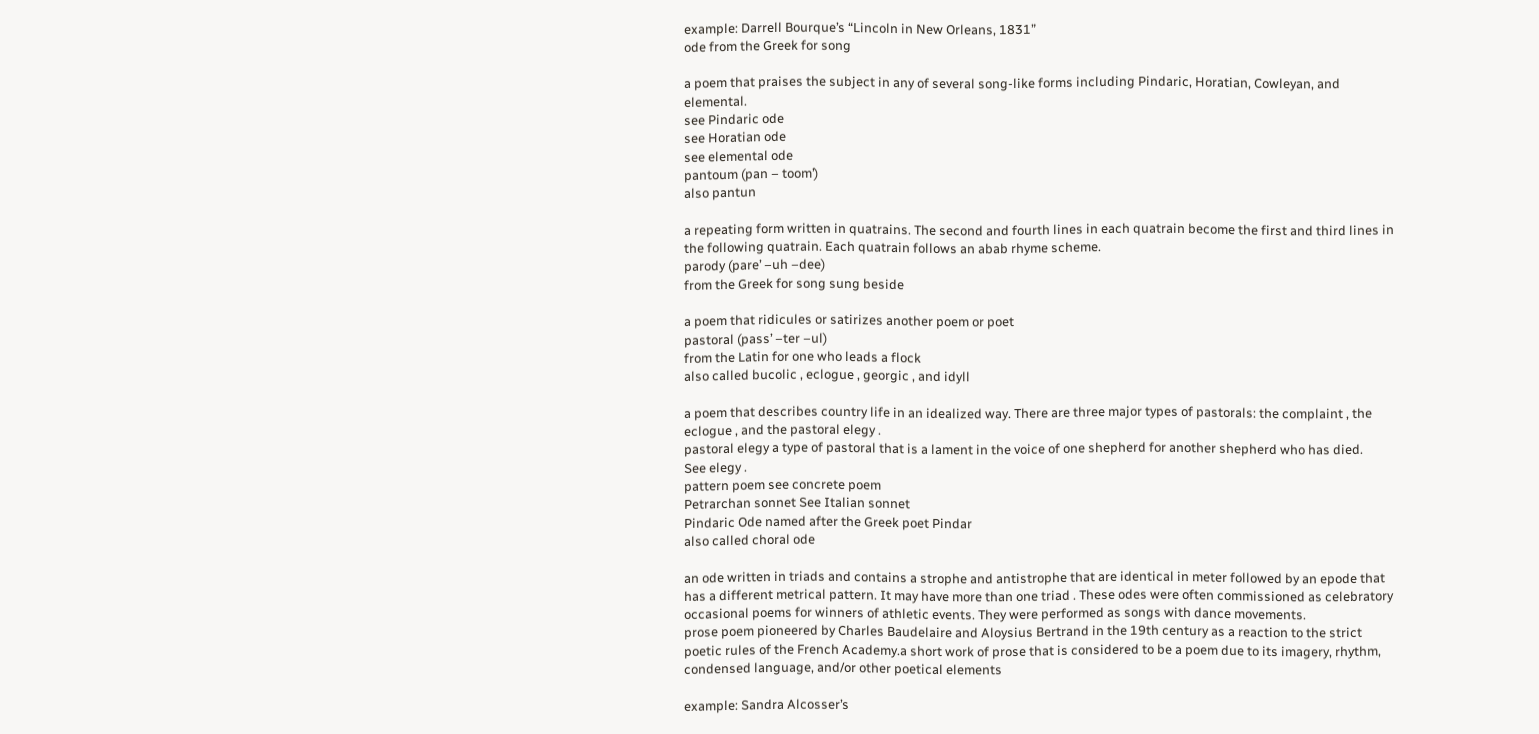example: Darrell Bourque’s “Lincoln in New Orleans, 1831”
ode from the Greek for song

a poem that praises the subject in any of several song-like forms including Pindaric, Horatian, Cowleyan, and elemental.
see Pindaric ode
see Horatian ode
see elemental ode
pantoum (pan – toom’)
also pantun

a repeating form written in quatrains. The second and fourth lines in each quatrain become the first and third lines in the following quatrain. Each quatrain follows an abab rhyme scheme.
parody (pare’ –uh –dee)
from the Greek for song sung beside

a poem that ridicules or satirizes another poem or poet
pastoral (pass’ –ter –ul)
from the Latin for one who leads a flock
also called bucolic , eclogue , georgic , and idyll

a poem that describes country life in an idealized way. There are three major types of pastorals: the complaint , the eclogue , and the pastoral elegy .
pastoral elegy a type of pastoral that is a lament in the voice of one shepherd for another shepherd who has died.
See elegy .
pattern poem see concrete poem
Petrarchan sonnet See Italian sonnet
Pindaric Ode named after the Greek poet Pindar
also called choral ode

an ode written in triads and contains a strophe and antistrophe that are identical in meter followed by an epode that has a different metrical pattern. It may have more than one triad . These odes were often commissioned as celebratory occasional poems for winners of athletic events. They were performed as songs with dance movements.
prose poem pioneered by Charles Baudelaire and Aloysius Bertrand in the 19th century as a reaction to the strict poetic rules of the French Academy.a short work of prose that is considered to be a poem due to its imagery, rhythm, condensed language, and/or other poetical elements

example: Sandra Alcosser’s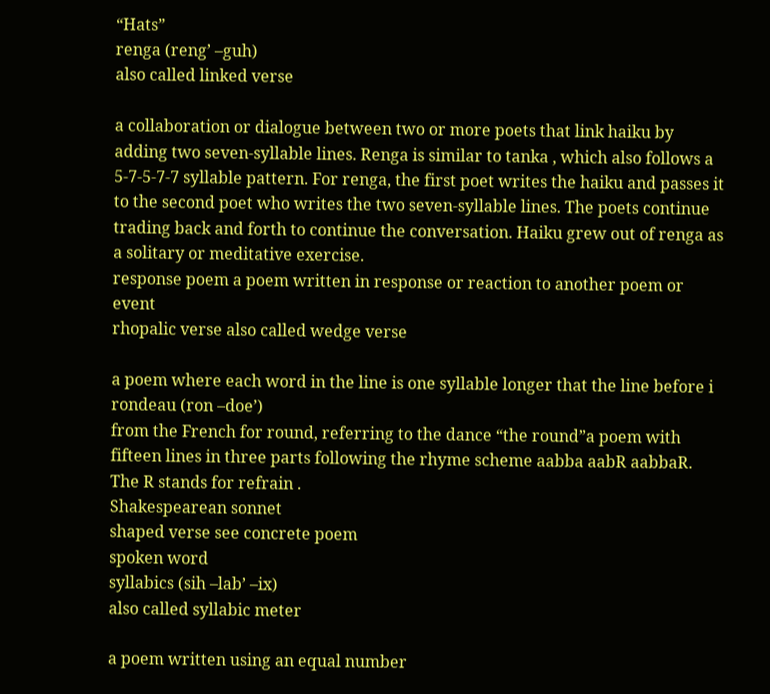“Hats”
renga (reng’ –guh)
also called linked verse

a collaboration or dialogue between two or more poets that link haiku by adding two seven-syllable lines. Renga is similar to tanka , which also follows a 5-7-5-7-7 syllable pattern. For renga, the first poet writes the haiku and passes it to the second poet who writes the two seven-syllable lines. The poets continue trading back and forth to continue the conversation. Haiku grew out of renga as a solitary or meditative exercise.
response poem a poem written in response or reaction to another poem or event
rhopalic verse also called wedge verse

a poem where each word in the line is one syllable longer that the line before i
rondeau (ron –doe’)
from the French for round, referring to the dance “the round”a poem with fifteen lines in three parts following the rhyme scheme aabba aabR aabbaR. The R stands for refrain .
Shakespearean sonnet
shaped verse see concrete poem
spoken word
syllabics (sih –lab’ –ix)
also called syllabic meter

a poem written using an equal number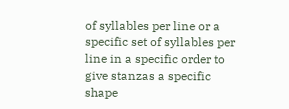of syllables per line or a specific set of syllables per line in a specific order to give stanzas a specific shape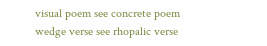visual poem see concrete poem
wedge verse see rhopalic verse